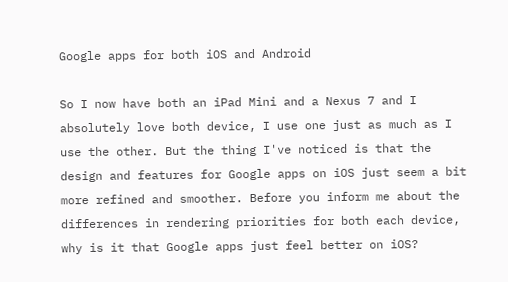Google apps for both iOS and Android

So I now have both an iPad Mini and a Nexus 7 and I absolutely love both device, I use one just as much as I use the other. But the thing I've noticed is that the design and features for Google apps on iOS just seem a bit more refined and smoother. Before you inform me about the differences in rendering priorities for both each device, why is it that Google apps just feel better on iOS?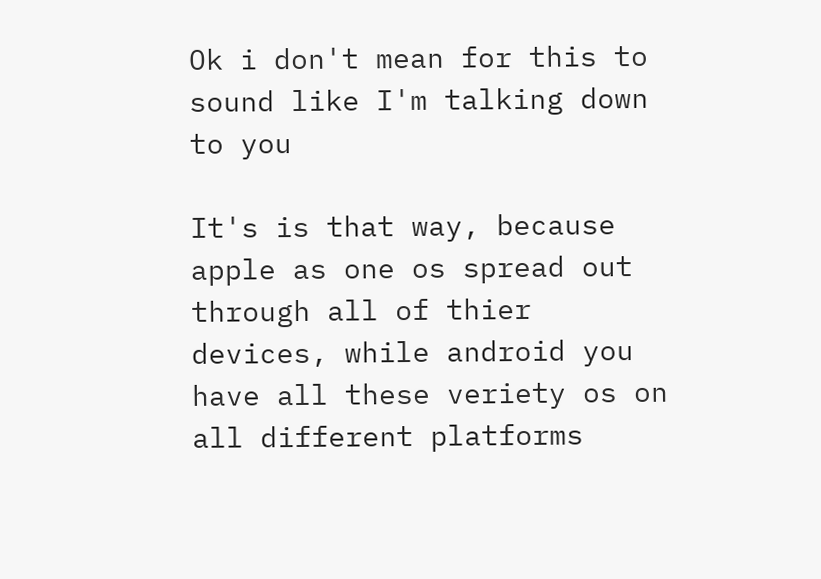Ok i don't mean for this to sound like I'm talking down to you

It's is that way, because apple as one os spread out through all of thier devices, while android you have all these veriety os on all different platforms